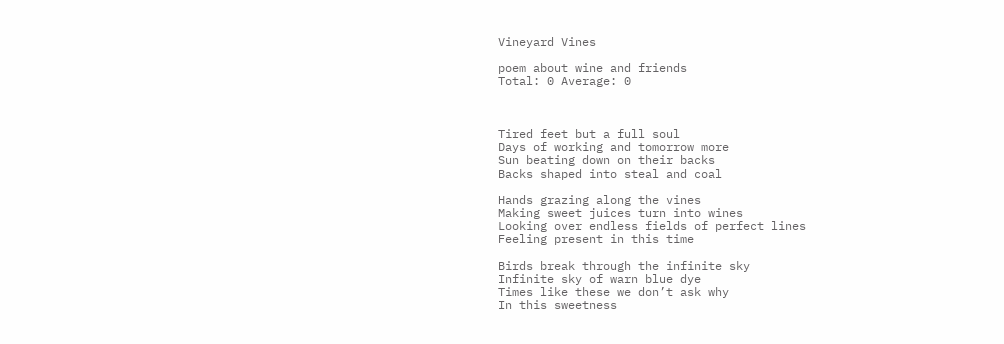Vineyard Vines

poem about wine and friends
Total: 0 Average: 0



Tired feet but a full soul
Days of working and tomorrow more
Sun beating down on their backs
Backs shaped into steal and coal

Hands grazing along the vines
Making sweet juices turn into wines
Looking over endless fields of perfect lines
Feeling present in this time

Birds break through the infinite sky
Infinite sky of warn blue dye
Times like these we don’t ask why
In this sweetness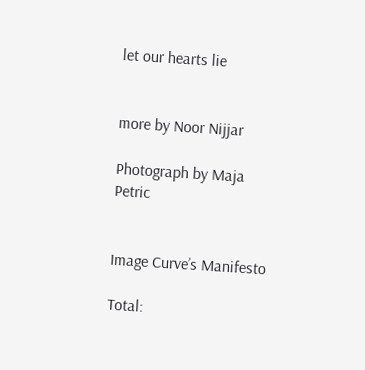let our hearts lie


more by Noor Nijjar

Photograph by Maja Petric


Image Curve’s Manifesto

Total: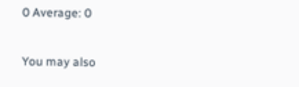0 Average: 0

You may also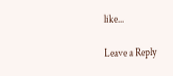like...

Leave a Reply